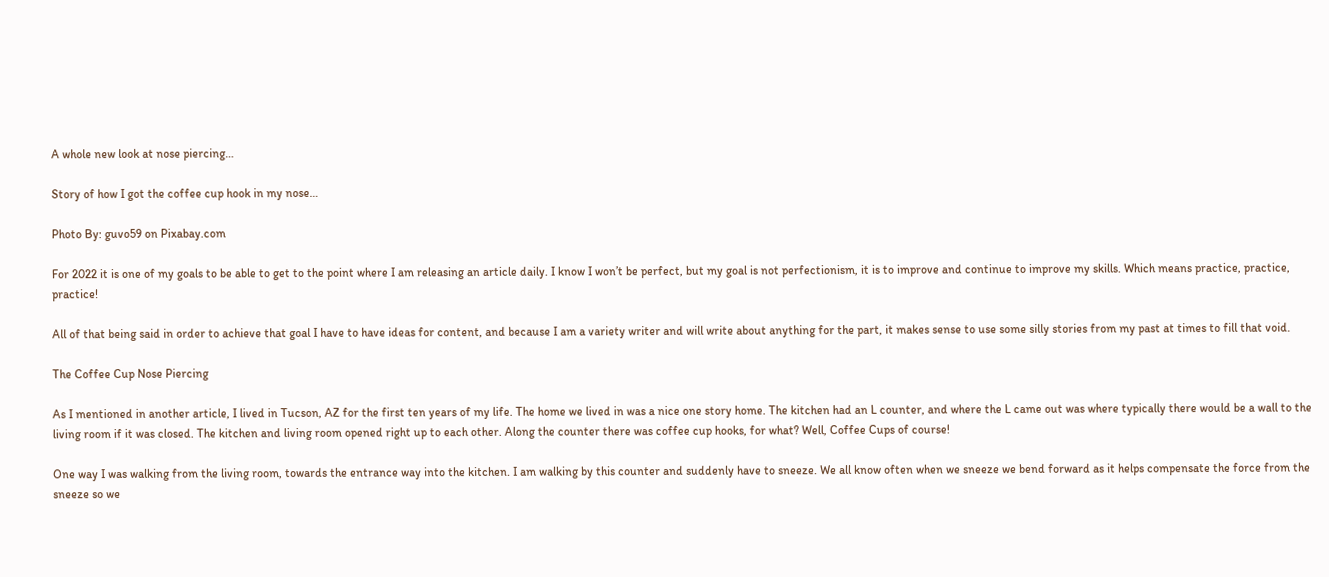A whole new look at nose piercing…

Story of how I got the coffee cup hook in my nose…

Photo By: guvo59 on Pixabay.com

For 2022 it is one of my goals to be able to get to the point where I am releasing an article daily. I know I won’t be perfect, but my goal is not perfectionism, it is to improve and continue to improve my skills. Which means practice, practice, practice!

All of that being said in order to achieve that goal I have to have ideas for content, and because I am a variety writer and will write about anything for the part, it makes sense to use some silly stories from my past at times to fill that void.

The Coffee Cup Nose Piercing

As I mentioned in another article, I lived in Tucson, AZ for the first ten years of my life. The home we lived in was a nice one story home. The kitchen had an L counter, and where the L came out was where typically there would be a wall to the living room if it was closed. The kitchen and living room opened right up to each other. Along the counter there was coffee cup hooks, for what? Well, Coffee Cups of course!

One way I was walking from the living room, towards the entrance way into the kitchen. I am walking by this counter and suddenly have to sneeze. We all know often when we sneeze we bend forward as it helps compensate the force from the sneeze so we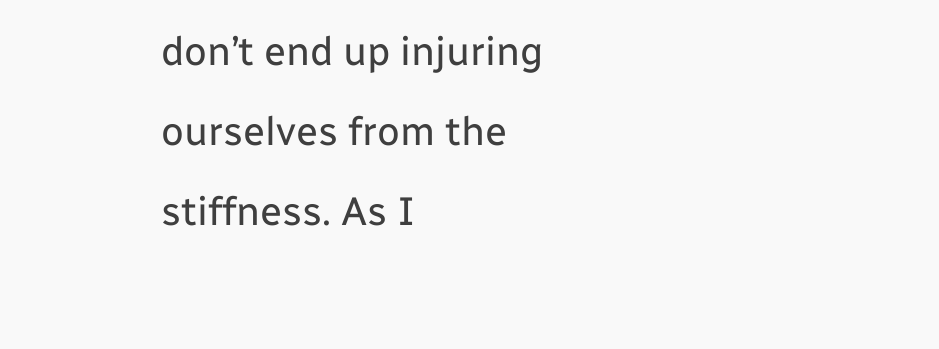don’t end up injuring ourselves from the stiffness. As I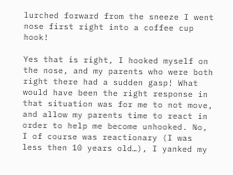lurched forward from the sneeze I went nose first right into a coffee cup hook!

Yes that is right, I hooked myself on the nose, and my parents who were both right there had a sudden gasp! What would have been the right response in that situation was for me to not move, and allow my parents time to react in order to help me become unhooked. No, I of course was reactionary (I was less then 10 years old…), I yanked my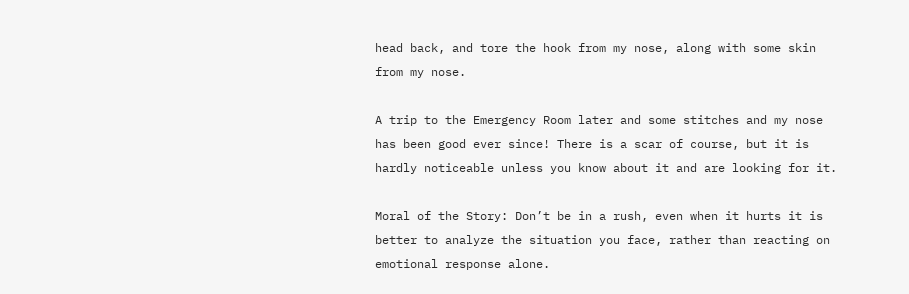head back, and tore the hook from my nose, along with some skin from my nose.

A trip to the Emergency Room later and some stitches and my nose has been good ever since! There is a scar of course, but it is hardly noticeable unless you know about it and are looking for it.

Moral of the Story: Don’t be in a rush, even when it hurts it is better to analyze the situation you face, rather than reacting on emotional response alone.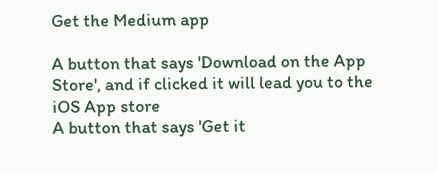Get the Medium app

A button that says 'Download on the App Store', and if clicked it will lead you to the iOS App store
A button that says 'Get it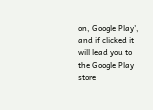on, Google Play', and if clicked it will lead you to the Google Play store